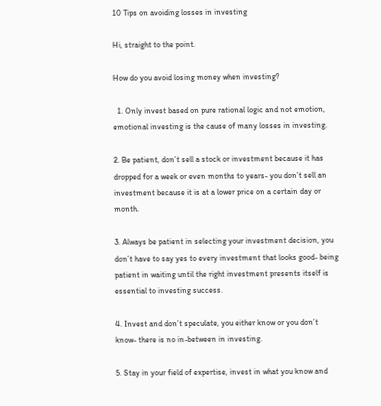10 Tips on avoiding losses in investing

Hi, straight to the point.

How do you avoid losing money when investing?

  1. Only invest based on pure rational logic and not emotion, emotional investing is the cause of many losses in investing.

2. Be patient, don’t sell a stock or investment because it has dropped for a week or even months to years- you don’t sell an investment because it is at a lower price on a certain day or month.

3. Always be patient in selecting your investment decision, you don’t have to say yes to every investment that looks good- being patient in waiting until the right investment presents itself is essential to investing success.

4. Invest and don’t speculate, you either know or you don’t know- there is no in-between in investing.

5. Stay in your field of expertise, invest in what you know and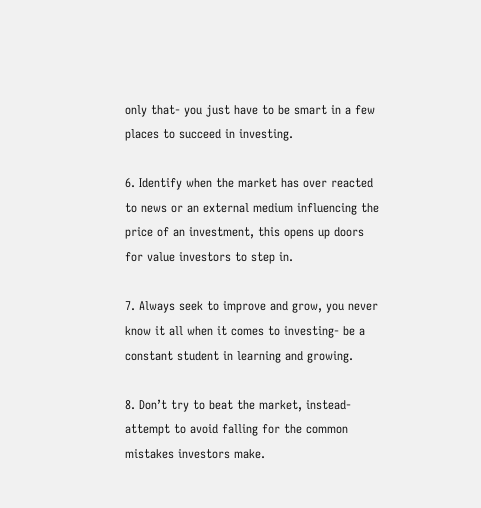only that- you just have to be smart in a few places to succeed in investing.

6. Identify when the market has over reacted to news or an external medium influencing the price of an investment, this opens up doors for value investors to step in.

7. Always seek to improve and grow, you never know it all when it comes to investing- be a constant student in learning and growing.

8. Don’t try to beat the market, instead- attempt to avoid falling for the common mistakes investors make.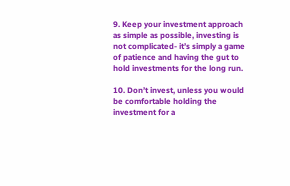9. Keep your investment approach as simple as possible, investing is not complicated- it’s simply a game of patience and having the gut to hold investments for the long run.

10. Don’t invest, unless you would be comfortable holding the investment for a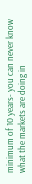minimum of 10 years- you can never know what the markets are doing in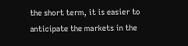the short term, it is easier to anticipate the markets in the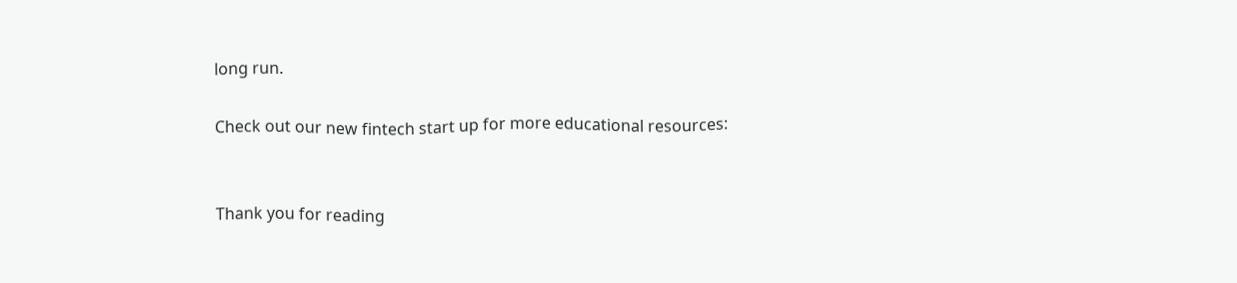long run.

Check out our new fintech start up for more educational resources:


Thank you for reading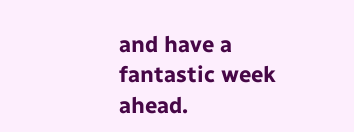and have a fantastic week ahead.